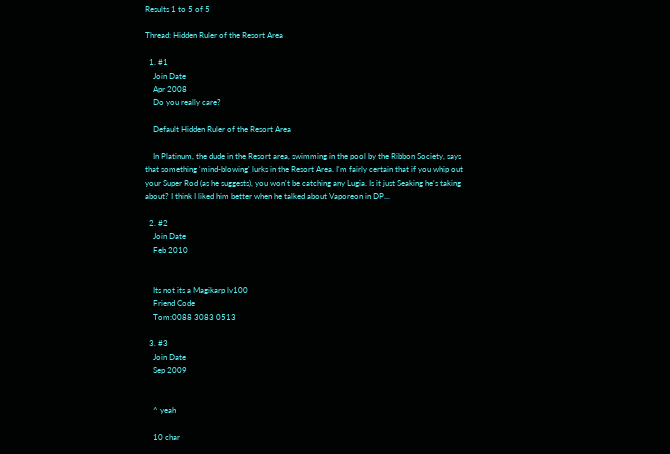Results 1 to 5 of 5

Thread: Hidden Ruler of the Resort Area

  1. #1
    Join Date
    Apr 2008
    Do you really care?

    Default Hidden Ruler of the Resort Area

    In Platinum, the dude in the Resort area, swimming in the pool by the Ribbon Society, says that something 'mind-blowing' lurks in the Resort Area. I'm fairly certain that if you whip out your Super Rod (as he suggests), you won't be catching any Lugia. Is it just Seaking he's taking about? I think I liked him better when he talked about Vaporeon in DP...

  2. #2
    Join Date
    Feb 2010


    Its not its a Magikarp lv100
    Friend Code
    Tom:0088 3083 0513

  3. #3
    Join Date
    Sep 2009


    ^ yeah

    10 char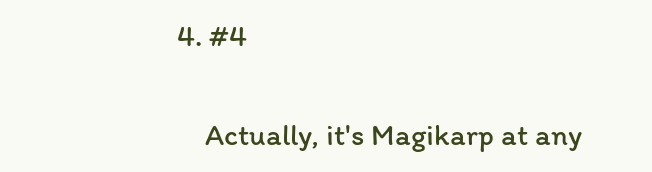4. #4


    Actually, it's Magikarp at any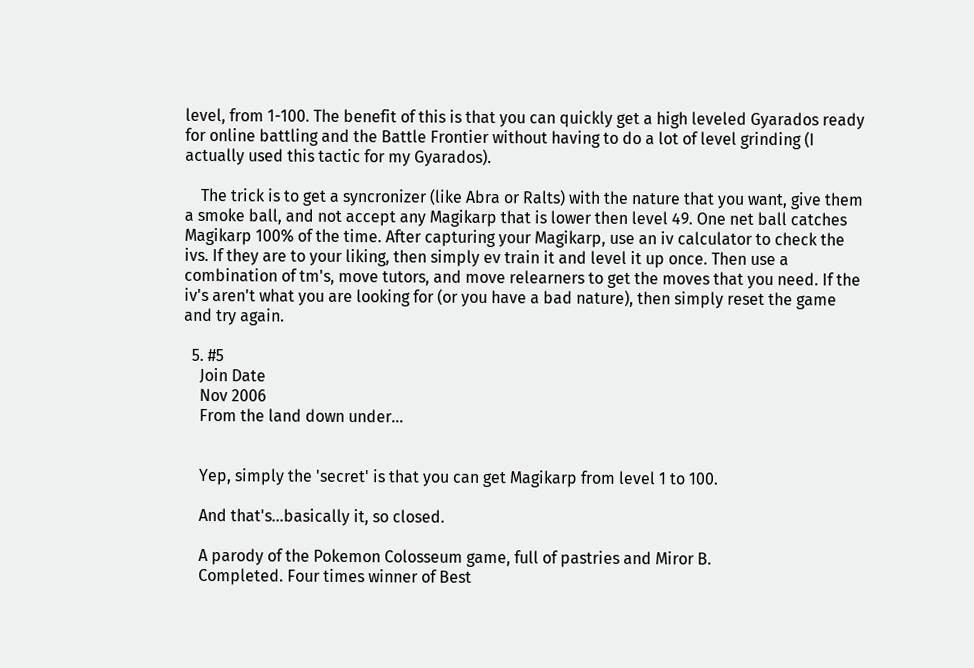level, from 1-100. The benefit of this is that you can quickly get a high leveled Gyarados ready for online battling and the Battle Frontier without having to do a lot of level grinding (I actually used this tactic for my Gyarados).

    The trick is to get a syncronizer (like Abra or Ralts) with the nature that you want, give them a smoke ball, and not accept any Magikarp that is lower then level 49. One net ball catches Magikarp 100% of the time. After capturing your Magikarp, use an iv calculator to check the ivs. If they are to your liking, then simply ev train it and level it up once. Then use a combination of tm's, move tutors, and move relearners to get the moves that you need. If the iv's aren't what you are looking for (or you have a bad nature), then simply reset the game and try again.

  5. #5
    Join Date
    Nov 2006
    From the land down under...


    Yep, simply the 'secret' is that you can get Magikarp from level 1 to 100.

    And that's...basically it, so closed.

    A parody of the Pokemon Colosseum game, full of pastries and Miror B.
    Completed. Four times winner of Best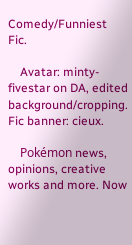Comedy/Funniest Fic.

    Avatar: minty-fivestar on DA, edited background/cropping. Fic banner: cieux.

    Pokémon news, opinions, creative works and more. Now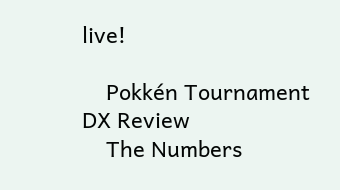live!

    Pokkén Tournament DX Review
    The Numbers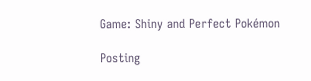Game: Shiny and Perfect Pokémon

Posting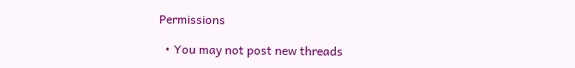Permissions

  • You may not post new threads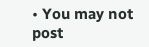• You may not post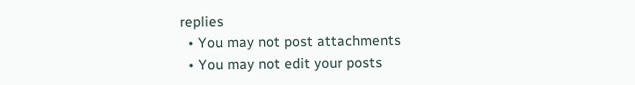replies
  • You may not post attachments
  • You may not edit your posts